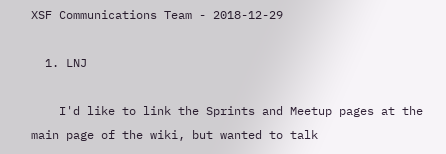XSF Communications Team - 2018-12-29

  1. LNJ

    I'd like to link the Sprints and Meetup pages at the main page of the wiki, but wanted to talk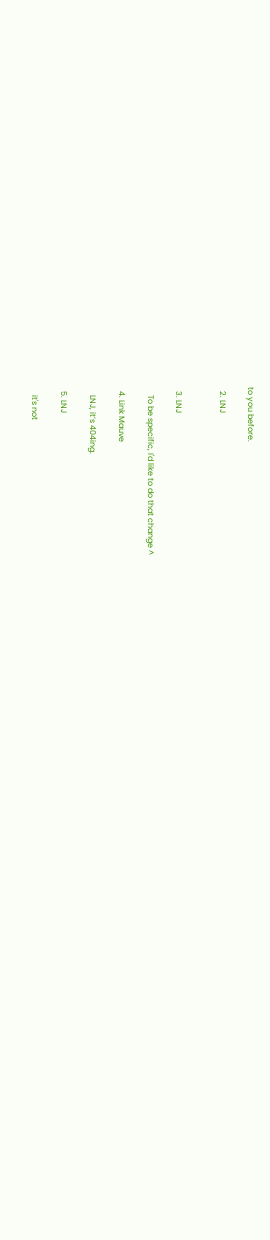to you before.

  2. LNJ


  3. LNJ

    To be specific, I'd like to do that change ^

  4. Link Mauve

    LNJ, it’s 404ing.

  5. LNJ

    it's not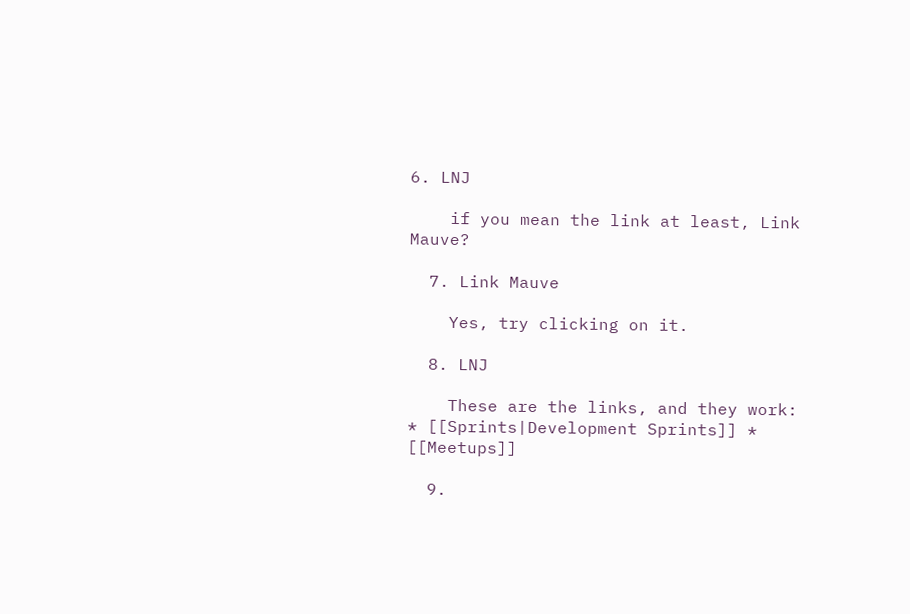6. LNJ

    if you mean the link at least, Link Mauve?

  7. Link Mauve

    Yes, try clicking on it.

  8. LNJ

    These are the links, and they work: * [[Sprints|Development Sprints]] * [[Meetups]]

  9.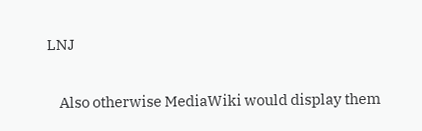LNJ

    Also otherwise MediaWiki would display them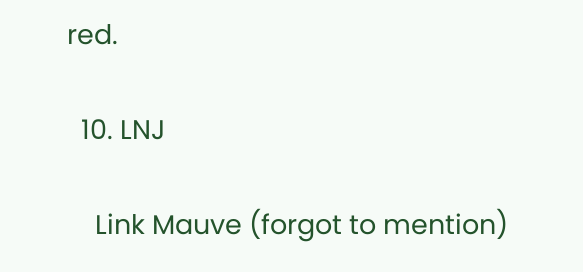red.

  10. LNJ

    Link Mauve (forgot to mention)